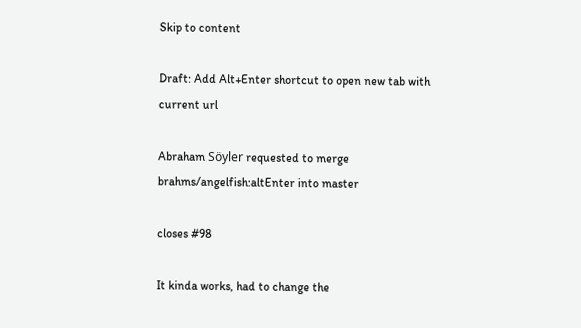Skip to content

Draft: Add Alt+Enter shortcut to open new tab with current url

Abraham Söyler requested to merge brahms/angelfish:altEnter into master

closes #98

It kinda works, had to change the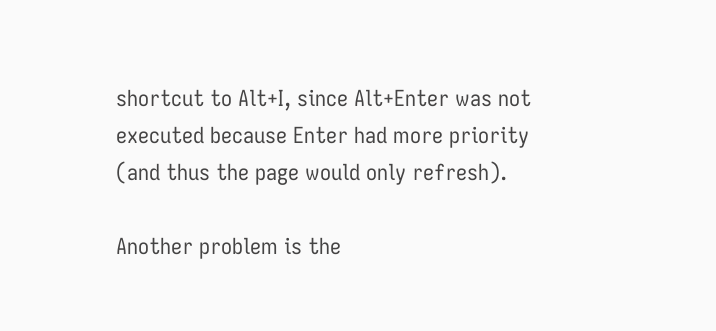shortcut to Alt+I, since Alt+Enter was not executed because Enter had more priority (and thus the page would only refresh).

Another problem is the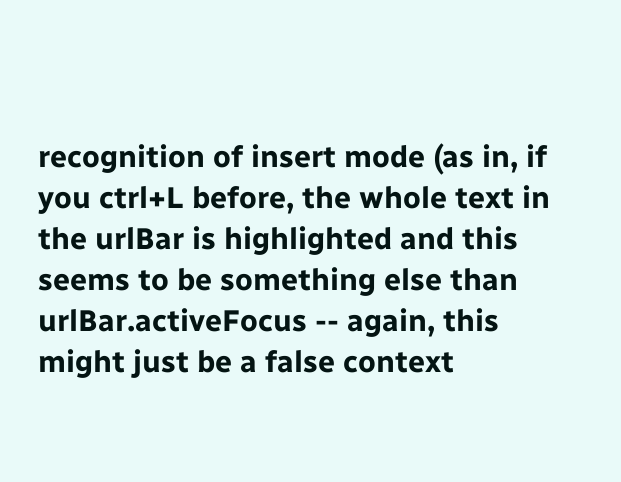recognition of insert mode (as in, if you ctrl+L before, the whole text in the urlBar is highlighted and this seems to be something else than urlBar.activeFocus -- again, this might just be a false context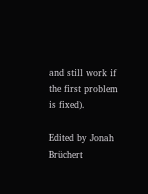and still work if the first problem is fixed).

Edited by Jonah Brüchert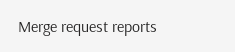Merge request reports